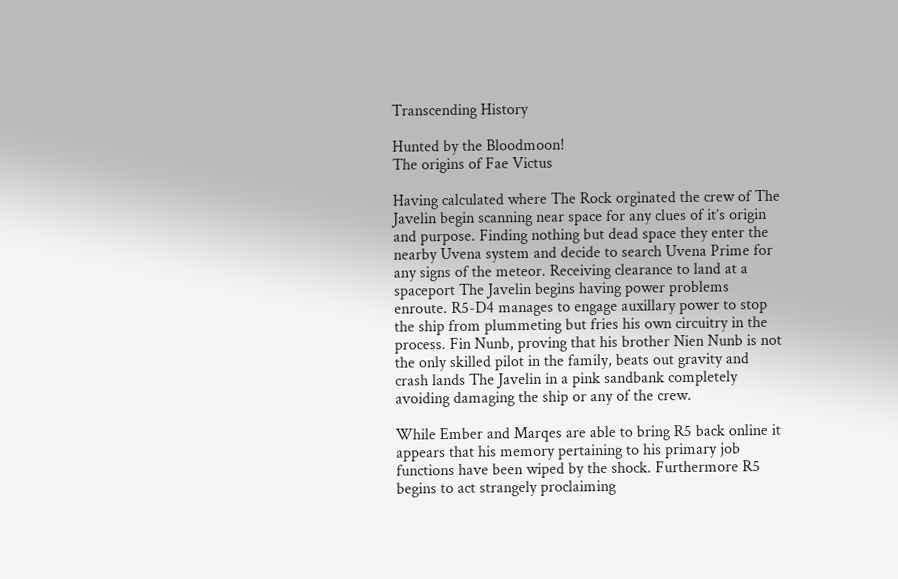Transcending History

Hunted by the Bloodmoon!
The origins of Fae Victus

Having calculated where The Rock orginated the crew of The Javelin begin scanning near space for any clues of it’s origin and purpose. Finding nothing but dead space they enter the nearby Uvena system and decide to search Uvena Prime for any signs of the meteor. Receiving clearance to land at a spaceport The Javelin begins having power problems enroute. R5-D4 manages to engage auxillary power to stop the ship from plummeting but fries his own circuitry in the process. Fin Nunb, proving that his brother Nien Nunb is not the only skilled pilot in the family, beats out gravity and crash lands The Javelin in a pink sandbank completely avoiding damaging the ship or any of the crew.

While Ember and Marqes are able to bring R5 back online it appears that his memory pertaining to his primary job functions have been wiped by the shock. Furthermore R5 begins to act strangely proclaiming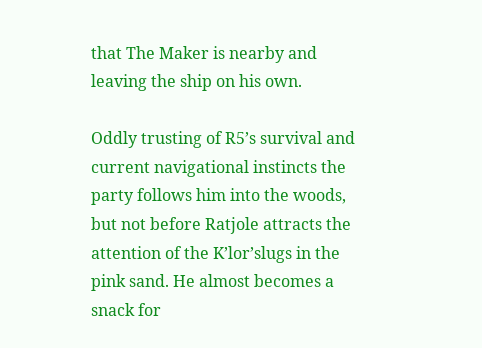that The Maker is nearby and leaving the ship on his own.

Oddly trusting of R5’s survival and current navigational instincts the party follows him into the woods, but not before Ratjole attracts the attention of the K’lor’slugs in the pink sand. He almost becomes a snack for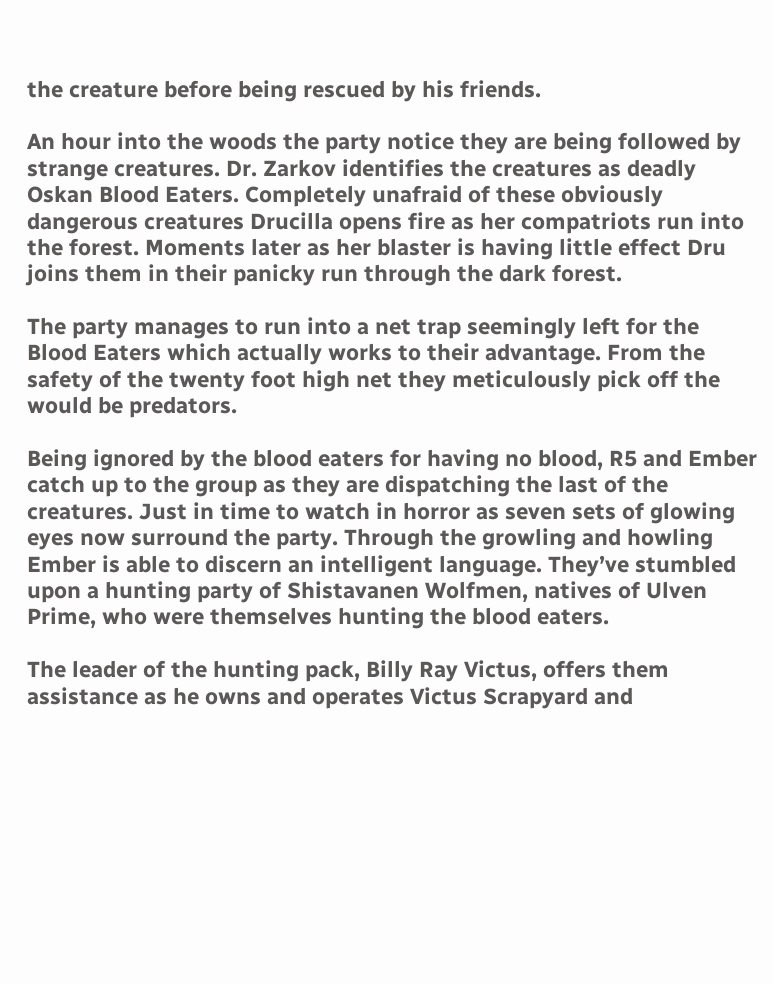the creature before being rescued by his friends.

An hour into the woods the party notice they are being followed by strange creatures. Dr. Zarkov identifies the creatures as deadly Oskan Blood Eaters. Completely unafraid of these obviously dangerous creatures Drucilla opens fire as her compatriots run into the forest. Moments later as her blaster is having little effect Dru joins them in their panicky run through the dark forest.

The party manages to run into a net trap seemingly left for the Blood Eaters which actually works to their advantage. From the safety of the twenty foot high net they meticulously pick off the would be predators.

Being ignored by the blood eaters for having no blood, R5 and Ember catch up to the group as they are dispatching the last of the creatures. Just in time to watch in horror as seven sets of glowing eyes now surround the party. Through the growling and howling Ember is able to discern an intelligent language. They’ve stumbled upon a hunting party of Shistavanen Wolfmen, natives of Ulven Prime, who were themselves hunting the blood eaters.

The leader of the hunting pack, Billy Ray Victus, offers them assistance as he owns and operates Victus Scrapyard and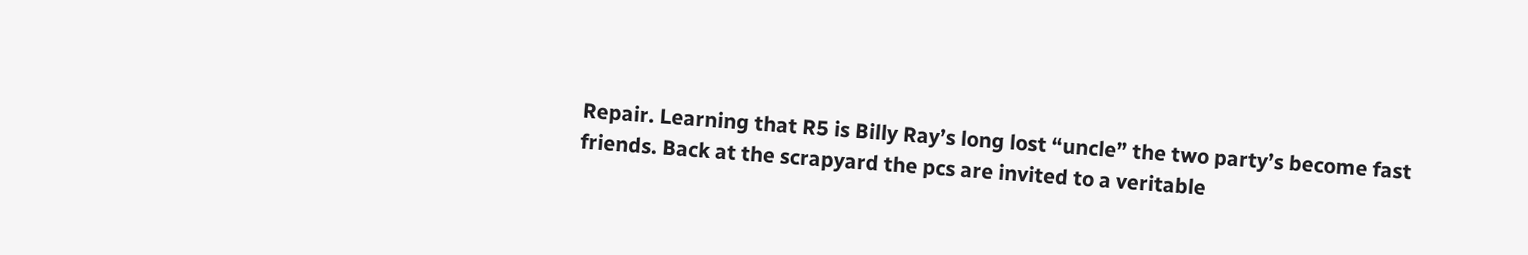Repair. Learning that R5 is Billy Ray’s long lost “uncle” the two party’s become fast friends. Back at the scrapyard the pcs are invited to a veritable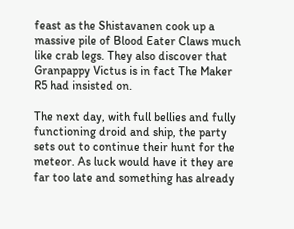feast as the Shistavanen cook up a massive pile of Blood Eater Claws much like crab legs. They also discover that Granpappy Victus is in fact The Maker R5 had insisted on.

The next day, with full bellies and fully functioning droid and ship, the party sets out to continue their hunt for the meteor. As luck would have it they are far too late and something has already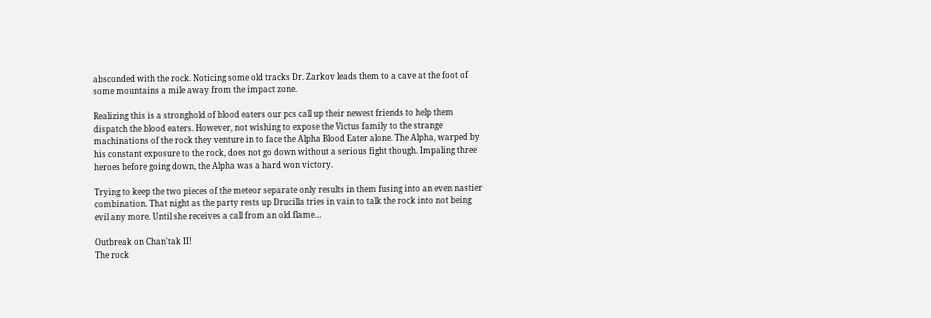absconded with the rock. Noticing some old tracks Dr. Zarkov leads them to a cave at the foot of some mountains a mile away from the impact zone.

Realizing this is a stronghold of blood eaters our pcs call up their newest friends to help them dispatch the blood eaters. However, not wishing to expose the Victus family to the strange machinations of the rock they venture in to face the Alpha Blood Eater alone. The Alpha, warped by his constant exposure to the rock, does not go down without a serious fight though. Impaling three heroes before going down, the Alpha was a hard won victory.

Trying to keep the two pieces of the meteor separate only results in them fusing into an even nastier combination. That night as the party rests up Drucilla tries in vain to talk the rock into not being evil any more. Until she receives a call from an old flame…

Outbreak on Chan'tak II!
The rock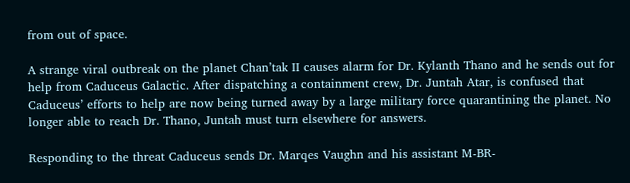from out of space.

A strange viral outbreak on the planet Chan’tak II causes alarm for Dr. Kylanth Thano and he sends out for help from Caduceus Galactic. After dispatching a containment crew, Dr. Juntah Atar, is confused that Caduceus’ efforts to help are now being turned away by a large military force quarantining the planet. No longer able to reach Dr. Thano, Juntah must turn elsewhere for answers.

Responding to the threat Caduceus sends Dr. Marqes Vaughn and his assistant M-BR-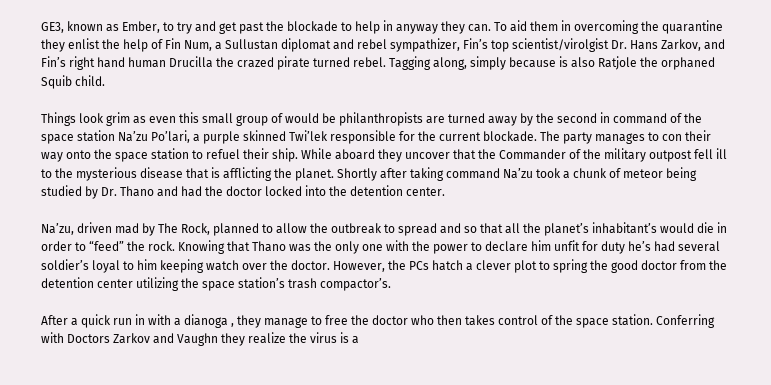GE3, known as Ember, to try and get past the blockade to help in anyway they can. To aid them in overcoming the quarantine they enlist the help of Fin Num, a Sullustan diplomat and rebel sympathizer, Fin’s top scientist/virolgist Dr. Hans Zarkov, and Fin’s right hand human Drucilla the crazed pirate turned rebel. Tagging along, simply because is also Ratjole the orphaned Squib child.

Things look grim as even this small group of would be philanthropists are turned away by the second in command of the space station Na’zu Po’lari, a purple skinned Twi’lek responsible for the current blockade. The party manages to con their way onto the space station to refuel their ship. While aboard they uncover that the Commander of the military outpost fell ill to the mysterious disease that is afflicting the planet. Shortly after taking command Na’zu took a chunk of meteor being studied by Dr. Thano and had the doctor locked into the detention center.

Na’zu, driven mad by The Rock, planned to allow the outbreak to spread and so that all the planet’s inhabitant’s would die in order to “feed” the rock. Knowing that Thano was the only one with the power to declare him unfit for duty he’s had several soldier’s loyal to him keeping watch over the doctor. However, the PCs hatch a clever plot to spring the good doctor from the detention center utilizing the space station’s trash compactor’s.

After a quick run in with a dianoga , they manage to free the doctor who then takes control of the space station. Conferring with Doctors Zarkov and Vaughn they realize the virus is a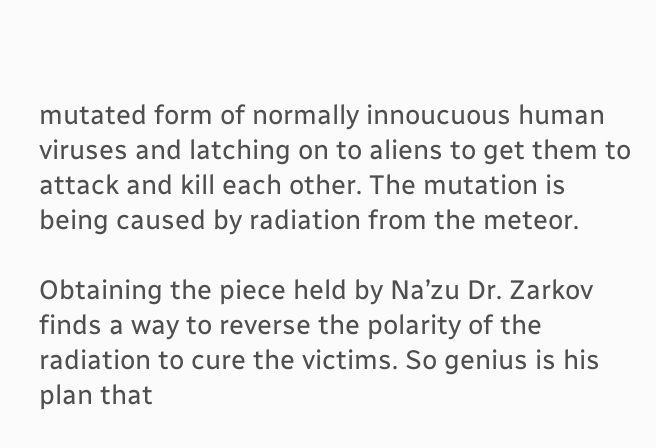mutated form of normally innoucuous human viruses and latching on to aliens to get them to attack and kill each other. The mutation is being caused by radiation from the meteor.

Obtaining the piece held by Na’zu Dr. Zarkov finds a way to reverse the polarity of the radiation to cure the victims. So genius is his plan that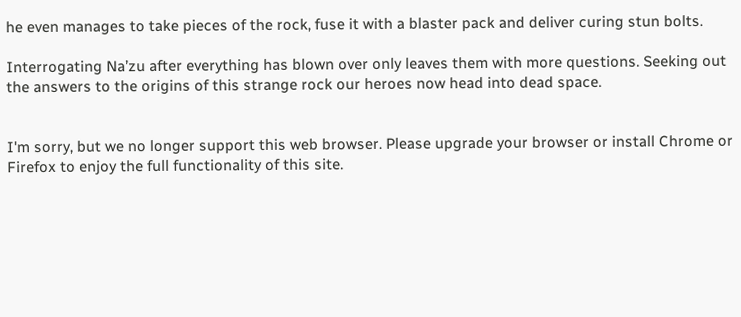he even manages to take pieces of the rock, fuse it with a blaster pack and deliver curing stun bolts.

Interrogating Na’zu after everything has blown over only leaves them with more questions. Seeking out the answers to the origins of this strange rock our heroes now head into dead space.


I'm sorry, but we no longer support this web browser. Please upgrade your browser or install Chrome or Firefox to enjoy the full functionality of this site.